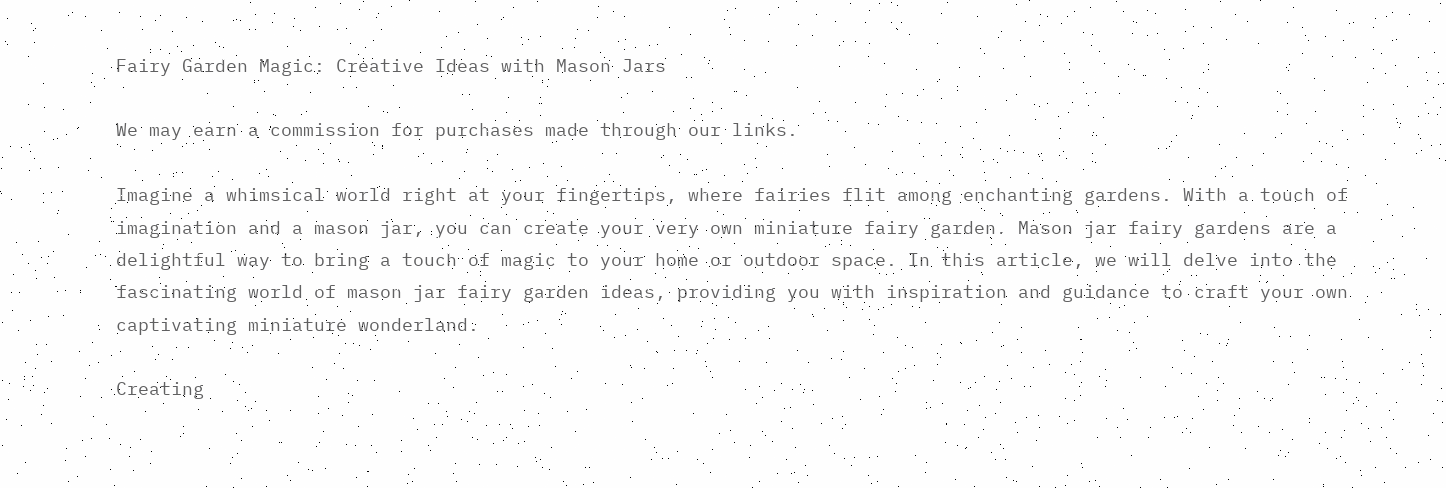Fairy Garden Magic: Creative Ideas with Mason Jars

We may earn a commission for purchases made through our links.

Imagine a whimsical world right at your fingertips, where fairies flit among enchanting gardens. With a touch of imagination and a mason jar, you can create your very own miniature fairy garden. Mason jar fairy gardens are a delightful way to bring a touch of magic to your home or outdoor space. In this article, we will delve into the fascinating world of mason jar fairy garden ideas, providing you with inspiration and guidance to craft your own captivating miniature wonderland.

Creating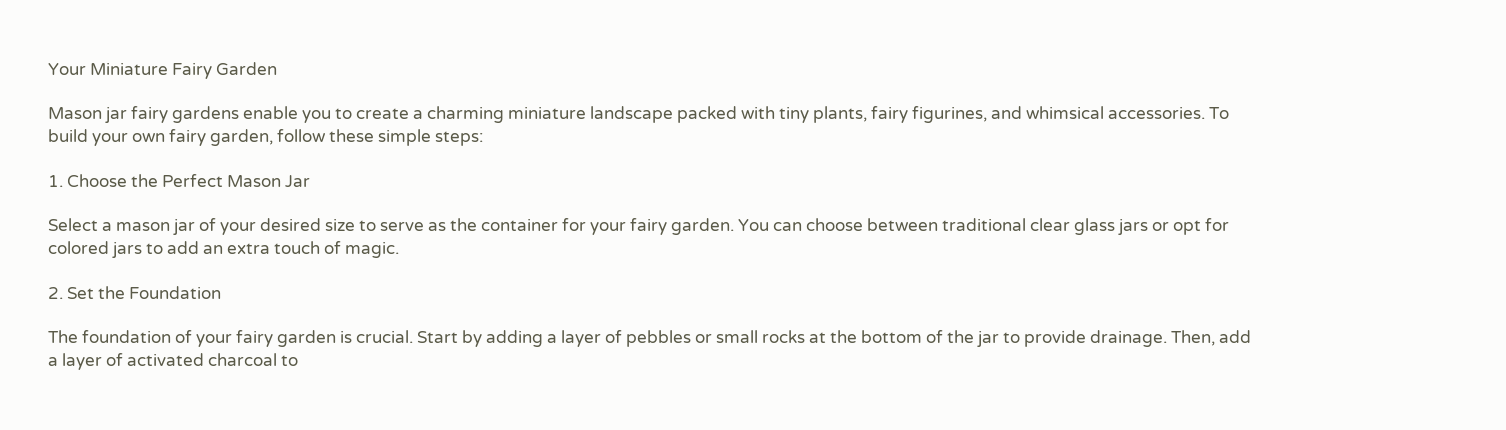Your Miniature Fairy Garden

Mason jar fairy gardens enable you to create a charming miniature landscape packed with tiny plants, fairy figurines, and whimsical accessories. To build your own fairy garden, follow these simple steps:

1. Choose the Perfect Mason Jar

Select a mason jar of your desired size to serve as the container for your fairy garden. You can choose between traditional clear glass jars or opt for colored jars to add an extra touch of magic.

2. Set the Foundation

The foundation of your fairy garden is crucial. Start by adding a layer of pebbles or small rocks at the bottom of the jar to provide drainage. Then, add a layer of activated charcoal to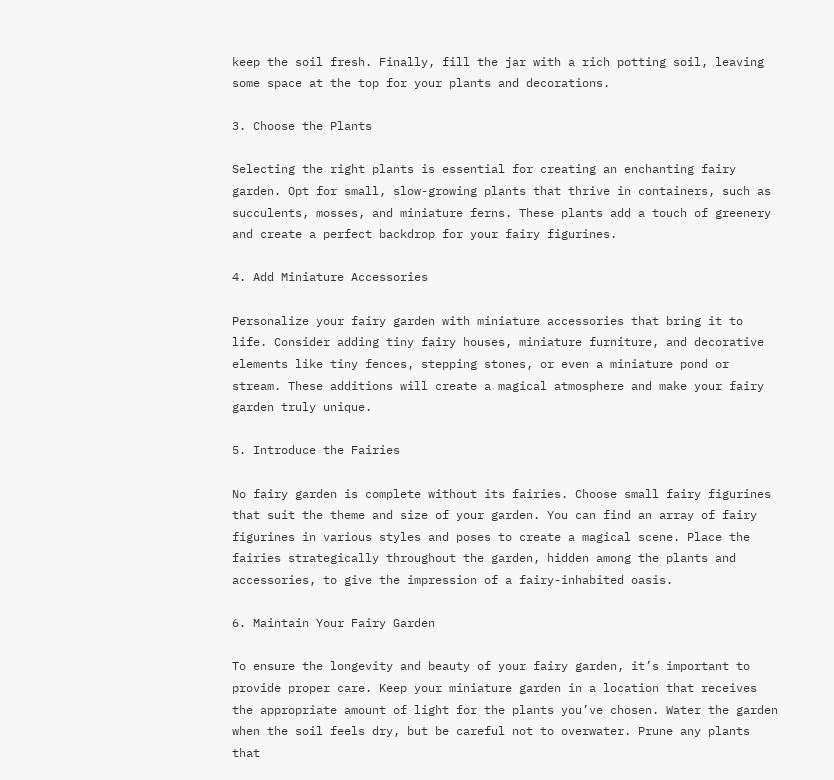keep the soil fresh. Finally, fill the jar with a rich potting soil, leaving some space at the top for your plants and decorations.

3. Choose the Plants

Selecting the right plants is essential for creating an enchanting fairy garden. Opt for small, slow-growing plants that thrive in containers, such as succulents, mosses, and miniature ferns. These plants add a touch of greenery and create a perfect backdrop for your fairy figurines.

4. Add Miniature Accessories

Personalize your fairy garden with miniature accessories that bring it to life. Consider adding tiny fairy houses, miniature furniture, and decorative elements like tiny fences, stepping stones, or even a miniature pond or stream. These additions will create a magical atmosphere and make your fairy garden truly unique.

5. Introduce the Fairies

No fairy garden is complete without its fairies. Choose small fairy figurines that suit the theme and size of your garden. You can find an array of fairy figurines in various styles and poses to create a magical scene. Place the fairies strategically throughout the garden, hidden among the plants and accessories, to give the impression of a fairy-inhabited oasis.

6. Maintain Your Fairy Garden

To ensure the longevity and beauty of your fairy garden, it’s important to provide proper care. Keep your miniature garden in a location that receives the appropriate amount of light for the plants you’ve chosen. Water the garden when the soil feels dry, but be careful not to overwater. Prune any plants that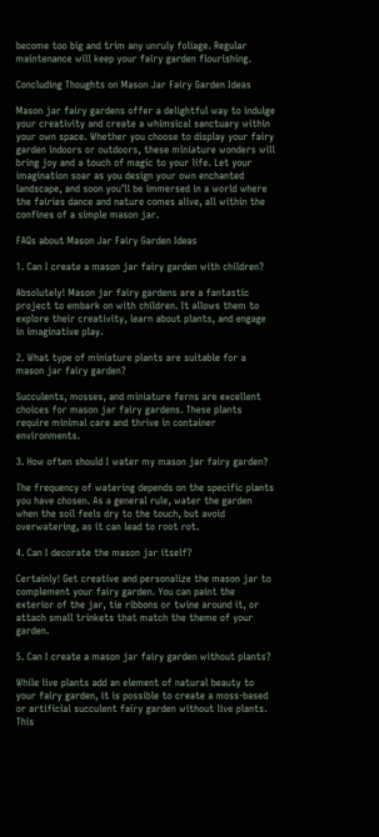become too big and trim any unruly foliage. Regular maintenance will keep your fairy garden flourishing.

Concluding Thoughts on Mason Jar Fairy Garden Ideas

Mason jar fairy gardens offer a delightful way to indulge your creativity and create a whimsical sanctuary within your own space. Whether you choose to display your fairy garden indoors or outdoors, these miniature wonders will bring joy and a touch of magic to your life. Let your imagination soar as you design your own enchanted landscape, and soon you’ll be immersed in a world where the fairies dance and nature comes alive, all within the confines of a simple mason jar.

FAQs about Mason Jar Fairy Garden Ideas

1. Can I create a mason jar fairy garden with children?

Absolutely! Mason jar fairy gardens are a fantastic project to embark on with children. It allows them to explore their creativity, learn about plants, and engage in imaginative play.

2. What type of miniature plants are suitable for a mason jar fairy garden?

Succulents, mosses, and miniature ferns are excellent choices for mason jar fairy gardens. These plants require minimal care and thrive in container environments.

3. How often should I water my mason jar fairy garden?

The frequency of watering depends on the specific plants you have chosen. As a general rule, water the garden when the soil feels dry to the touch, but avoid overwatering, as it can lead to root rot.

4. Can I decorate the mason jar itself?

Certainly! Get creative and personalize the mason jar to complement your fairy garden. You can paint the exterior of the jar, tie ribbons or twine around it, or attach small trinkets that match the theme of your garden.

5. Can I create a mason jar fairy garden without plants?

While live plants add an element of natural beauty to your fairy garden, it is possible to create a moss-based or artificial succulent fairy garden without live plants. This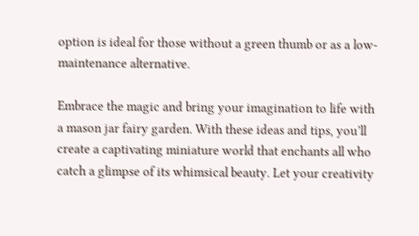option is ideal for those without a green thumb or as a low-maintenance alternative.

Embrace the magic and bring your imagination to life with a mason jar fairy garden. With these ideas and tips, you’ll create a captivating miniature world that enchants all who catch a glimpse of its whimsical beauty. Let your creativity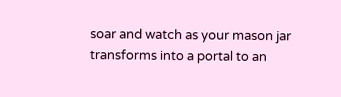soar and watch as your mason jar transforms into a portal to an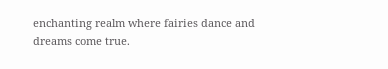enchanting realm where fairies dance and dreams come true.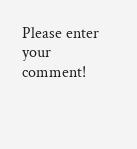Please enter your comment!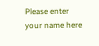Please enter your name here